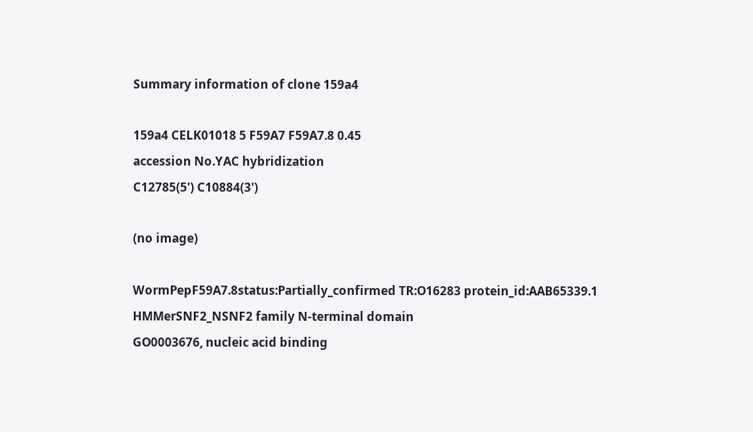Summary information of clone 159a4

159a4 CELK01018 5 F59A7 F59A7.8 0.45
accession No.YAC hybridization
C12785(5') C10884(3')

(no image)

WormPepF59A7.8status:Partially_confirmed TR:O16283 protein_id:AAB65339.1
HMMerSNF2_NSNF2 family N-terminal domain
GO0003676, nucleic acid binding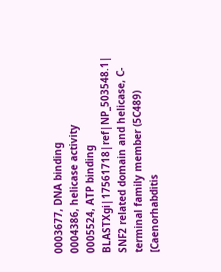0003677, DNA binding
0004386, helicase activity
0005524, ATP binding
BLASTXgi|17561718|ref|NP_503548.1| SNF2 related domain and helicase, C-terminal family member (5C489) [Caenorhabditis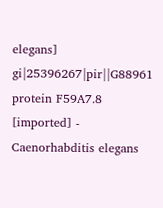elegans] gi|25396267|pir||G88961 protein F59A7.8 [imported] - Caenorhabditis elegans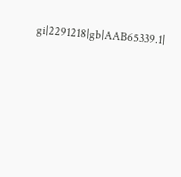gi|2291218|gb|AAB65339.1|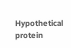Hypothetical protein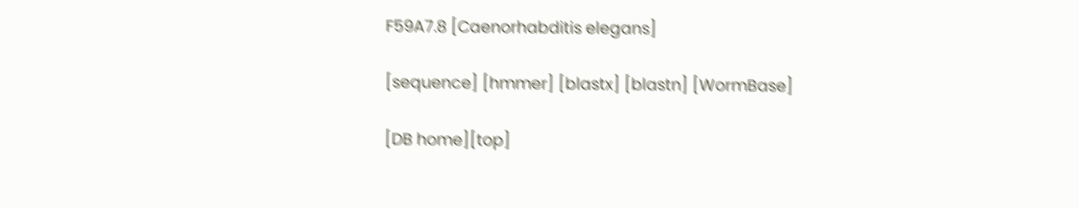F59A7.8 [Caenorhabditis elegans]

[sequence] [hmmer] [blastx] [blastn] [WormBase]

[DB home][top]